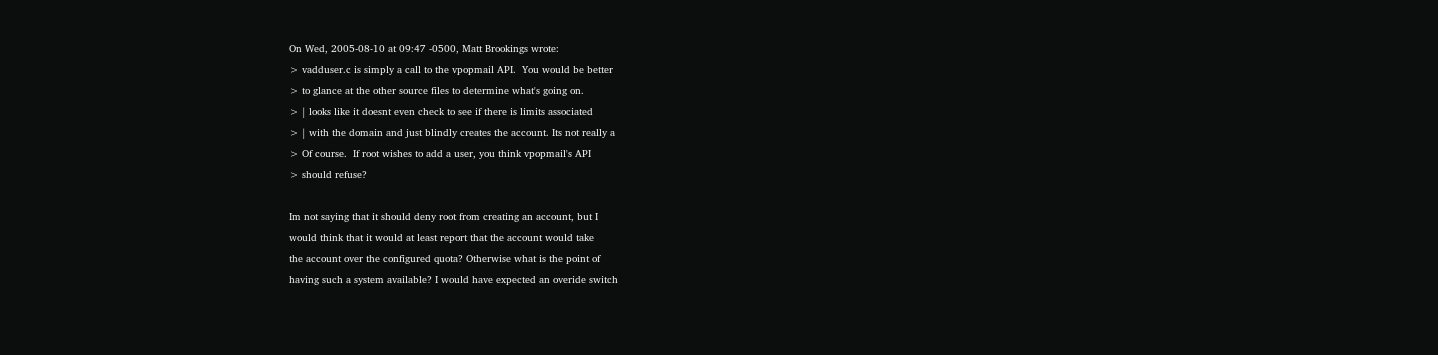On Wed, 2005-08-10 at 09:47 -0500, Matt Brookings wrote:
> vadduser.c is simply a call to the vpopmail API.  You would be better
> to glance at the other source files to determine what's going on.
> | looks like it doesnt even check to see if there is limits associated
> | with the domain and just blindly creates the account. Its not really a
> Of course.  If root wishes to add a user, you think vpopmail's API
> should refuse?

Im not saying that it should deny root from creating an account, but I
would think that it would at least report that the account would take
the account over the configured quota? Otherwise what is the point of
having such a system available? I would have expected an overide switch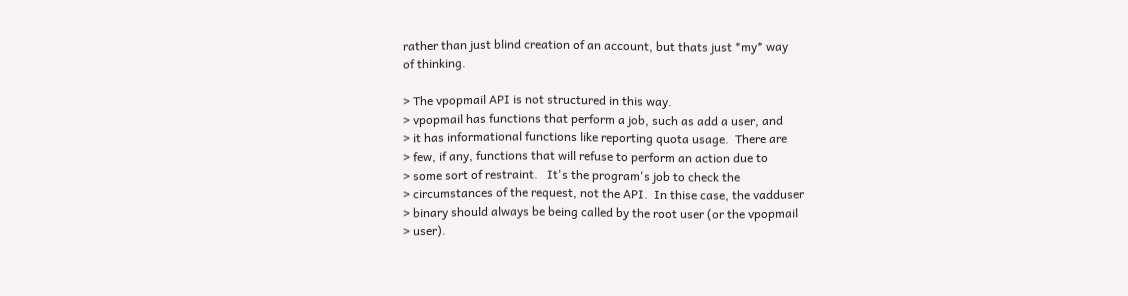rather than just blind creation of an account, but thats just *my* way
of thinking.

> The vpopmail API is not structured in this way.
> vpopmail has functions that perform a job, such as add a user, and
> it has informational functions like reporting quota usage.  There are
> few, if any, functions that will refuse to perform an action due to
> some sort of restraint.   It's the program's job to check the
> circumstances of the request, not the API.  In thise case, the vadduser
> binary should always be being called by the root user (or the vpopmail
> user).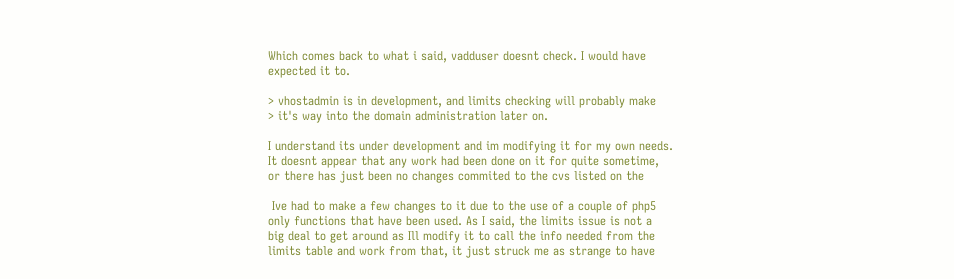Which comes back to what i said, vadduser doesnt check. I would have
expected it to.

> vhostadmin is in development, and limits checking will probably make
> it's way into the domain administration later on.

I understand its under development and im modifying it for my own needs.
It doesnt appear that any work had been done on it for quite sometime,
or there has just been no changes commited to the cvs listed on the

 Ive had to make a few changes to it due to the use of a couple of php5
only functions that have been used. As I said, the limits issue is not a
big deal to get around as Ill modify it to call the info needed from the
limits table and work from that, it just struck me as strange to have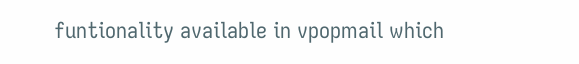funtionality available in vpopmail which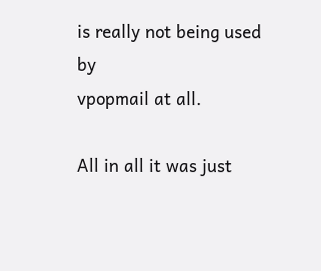is really not being used by
vpopmail at all.

All in all it was just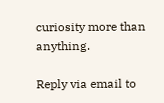curiosity more than anything.

Reply via email to